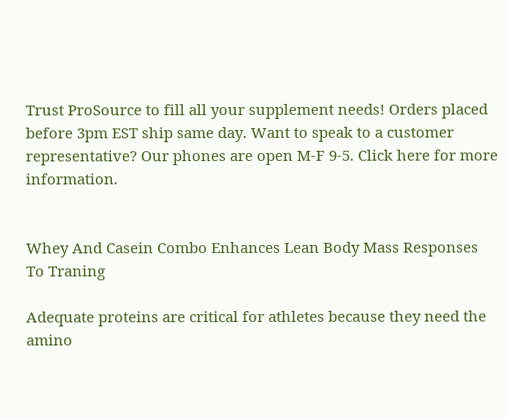Trust ProSource to fill all your supplement needs! Orders placed before 3pm EST ship same day. Want to speak to a customer representative? Our phones are open M-F 9-5. Click here for more information.


Whey And Casein Combo Enhances Lean Body Mass Responses To Traning

Adequate proteins are critical for athletes because they need the amino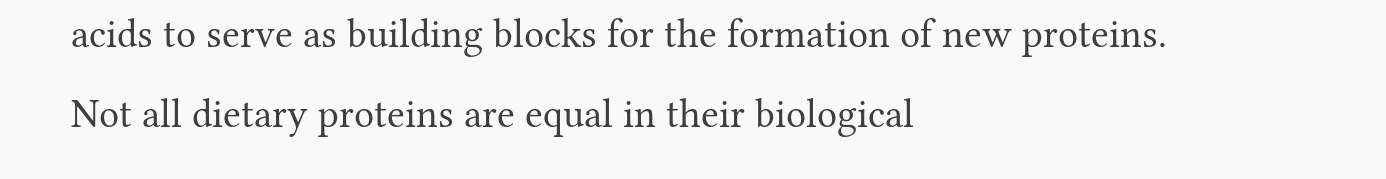acids to serve as building blocks for the formation of new proteins. Not all dietary proteins are equal in their biological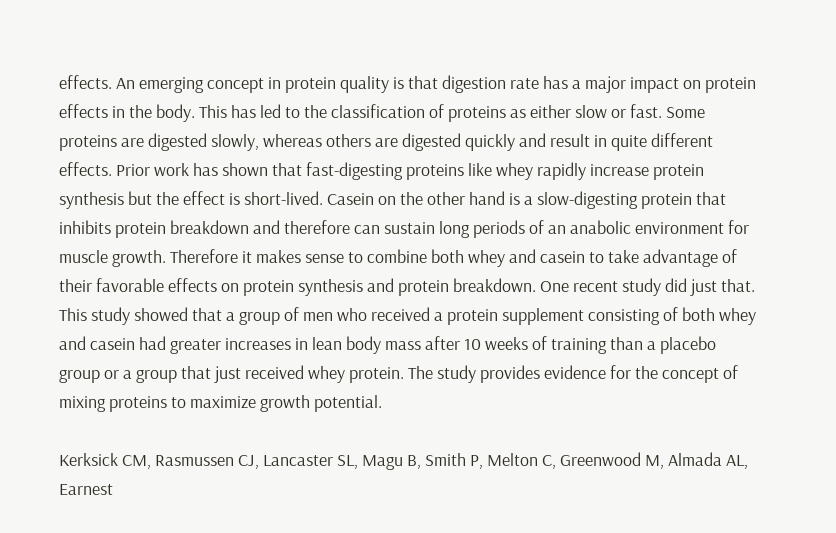effects. An emerging concept in protein quality is that digestion rate has a major impact on protein effects in the body. This has led to the classification of proteins as either slow or fast. Some proteins are digested slowly, whereas others are digested quickly and result in quite different effects. Prior work has shown that fast-digesting proteins like whey rapidly increase protein synthesis but the effect is short-lived. Casein on the other hand is a slow-digesting protein that inhibits protein breakdown and therefore can sustain long periods of an anabolic environment for muscle growth. Therefore it makes sense to combine both whey and casein to take advantage of their favorable effects on protein synthesis and protein breakdown. One recent study did just that. This study showed that a group of men who received a protein supplement consisting of both whey and casein had greater increases in lean body mass after 10 weeks of training than a placebo group or a group that just received whey protein. The study provides evidence for the concept of mixing proteins to maximize growth potential.

Kerksick CM, Rasmussen CJ, Lancaster SL, Magu B, Smith P, Melton C, Greenwood M, Almada AL, Earnest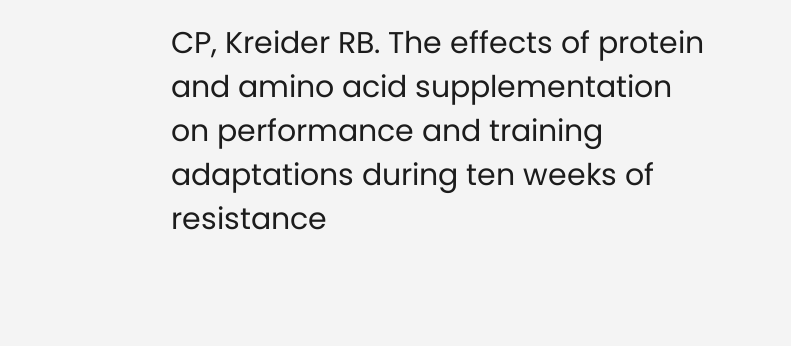CP, Kreider RB. The effects of protein and amino acid supplementation on performance and training adaptations during ten weeks of resistance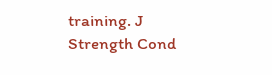training. J Strength Cond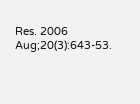Res. 2006 Aug;20(3):643-53.